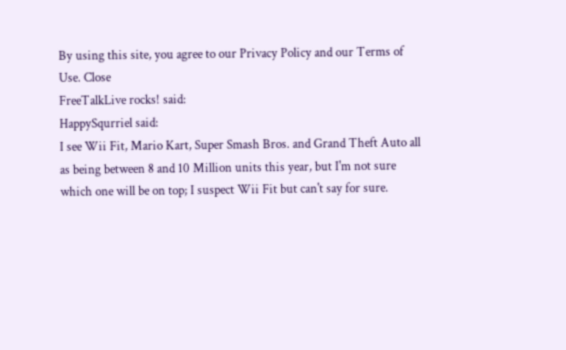By using this site, you agree to our Privacy Policy and our Terms of Use. Close
FreeTalkLive rocks! said:
HappySqurriel said:
I see Wii Fit, Mario Kart, Super Smash Bros. and Grand Theft Auto all as being between 8 and 10 Million units this year, but I'm not sure which one will be on top; I suspect Wii Fit but can't say for sure.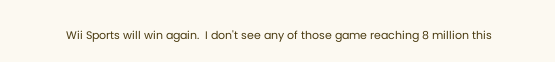Wii Sports will win again.  I don't see any of those game reaching 8 million this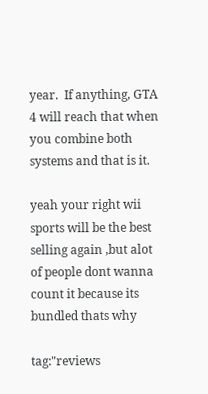year.  If anything, GTA 4 will reach that when you combine both systems and that is it.

yeah your right wii sports will be the best selling again ,but alot of people dont wanna count it because its bundled thats why

tag:"reviews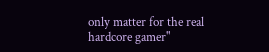only matter for the real hardcore gamer"